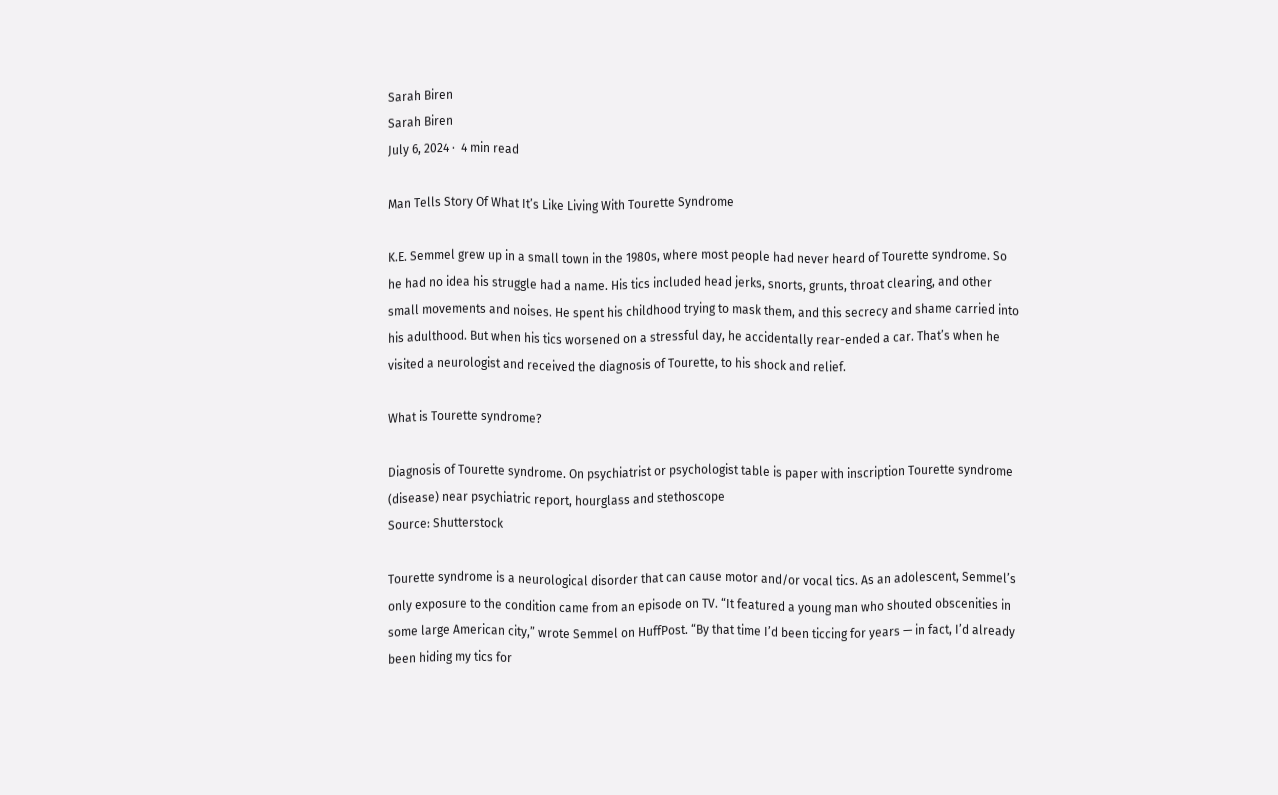Sarah Biren
Sarah Biren
July 6, 2024 ·  4 min read

Man Tells Story Of What It’s Like Living With Tourette Syndrome

K.E. Semmel grew up in a small town in the 1980s, where most people had never heard of Tourette syndrome. So he had no idea his struggle had a name. His tics included head jerks, snorts, grunts, throat clearing, and other small movements and noises. He spent his childhood trying to mask them, and this secrecy and shame carried into his adulthood. But when his tics worsened on a stressful day, he accidentally rear-ended a car. That’s when he visited a neurologist and received the diagnosis of Tourette, to his shock and relief.

What is Tourette syndrome?

Diagnosis of Tourette syndrome. On psychiatrist or psychologist table is paper with inscription Tourette syndrome (disease) near psychiatric report, hourglass and stethoscope
Source: Shutterstock

Tourette syndrome is a neurological disorder that can cause motor and/or vocal tics. As an adolescent, Semmel’s only exposure to the condition came from an episode on TV. “It featured a young man who shouted obscenities in some large American city,” wrote Semmel on HuffPost. “By that time I’d been ticcing for years — in fact, I’d already been hiding my tics for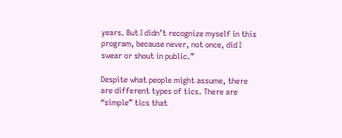years. But I didn’t recognize myself in this program, because never, not once, did I swear or shout in public.”

Despite what people might assume, there are different types of tics. There are “simple” tics that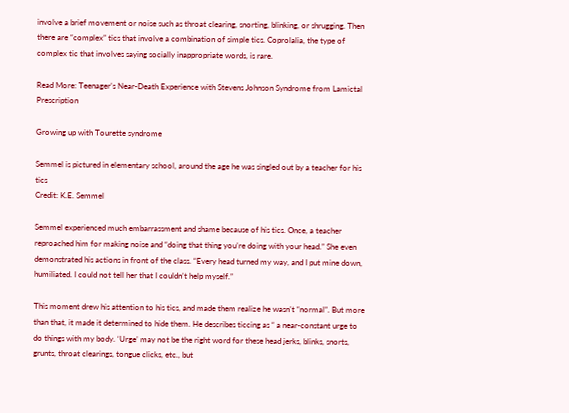involve a brief movement or noise such as throat clearing, snorting, blinking, or shrugging. Then there are “complex” tics that involve a combination of simple tics. Coprolalia, the type of complex tic that involves saying socially inappropriate words, is rare.

Read More: Teenager’s Near-Death Experience with Stevens Johnson Syndrome from Lamictal Prescription

Growing up with Tourette syndrome

Semmel is pictured in elementary school, around the age he was singled out by a teacher for his tics
Credit: K.E. Semmel

Semmel experienced much embarrassment and shame because of his tics. Once, a teacher reproached him for making noise and “doing that thing you’re doing with your head.” She even demonstrated his actions in front of the class. “Every head turned my way, and I put mine down, humiliated. I could not tell her that I couldn’t help myself.”

This moment drew his attention to his tics, and made them realize he wasn’t “normal”. But more than that, it made it determined to hide them. He describes ticcing as “ a near-constant urge to do things with my body. ‘Urge’ may not be the right word for these head jerks, blinks, snorts, grunts, throat clearings, tongue clicks, etc., but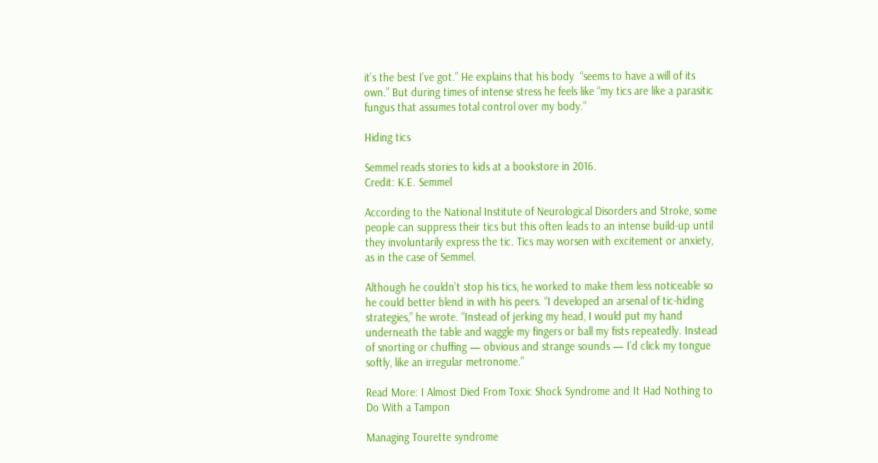it’s the best I’ve got.” He explains that his body  “seems to have a will of its own.” But during times of intense stress he feels like “my tics are like a parasitic fungus that assumes total control over my body.”

Hiding tics

Semmel reads stories to kids at a bookstore in 2016.
Credit: K.E. Semmel

According to the National Institute of Neurological Disorders and Stroke, some people can suppress their tics but this often leads to an intense build-up until they involuntarily express the tic. Tics may worsen with excitement or anxiety, as in the case of Semmel.

Although he couldn’t stop his tics, he worked to make them less noticeable so he could better blend in with his peers. “I developed an arsenal of tic-hiding strategies,” he wrote. “Instead of jerking my head, I would put my hand underneath the table and waggle my fingers or ball my fists repeatedly. Instead of snorting or chuffing — obvious and strange sounds — I’d click my tongue softly, like an irregular metronome.”

Read More: I Almost Died From Toxic Shock Syndrome and It Had Nothing to Do With a Tampon

Managing Tourette syndrome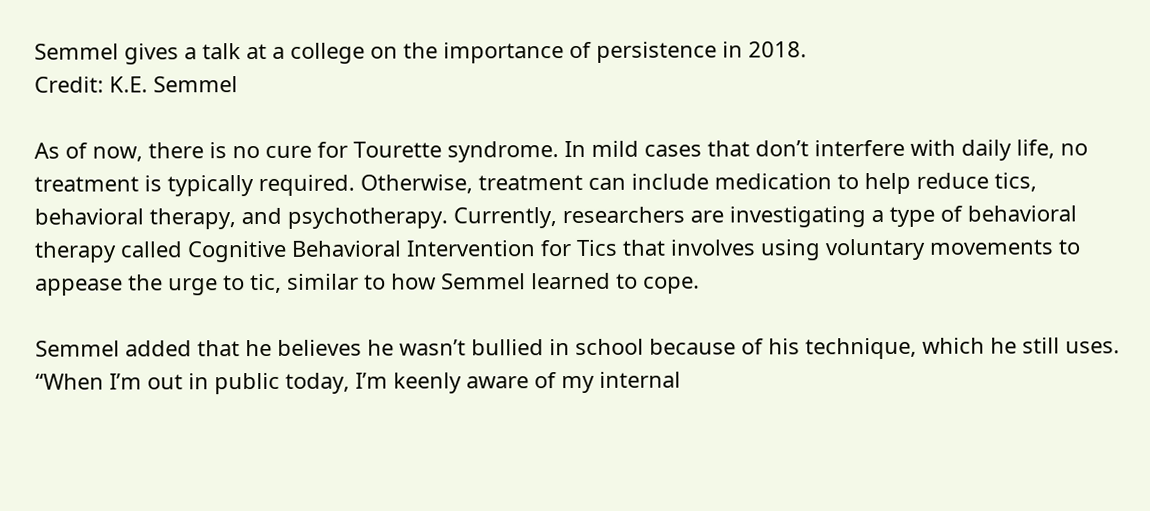Semmel gives a talk at a college on the importance of persistence in 2018.
Credit: K.E. Semmel

As of now, there is no cure for Tourette syndrome. In mild cases that don’t interfere with daily life, no treatment is typically required. Otherwise, treatment can include medication to help reduce tics, behavioral therapy, and psychotherapy. Currently, researchers are investigating a type of behavioral therapy called Cognitive Behavioral Intervention for Tics that involves using voluntary movements to appease the urge to tic, similar to how Semmel learned to cope.

Semmel added that he believes he wasn’t bullied in school because of his technique, which he still uses. “When I’m out in public today, I’m keenly aware of my internal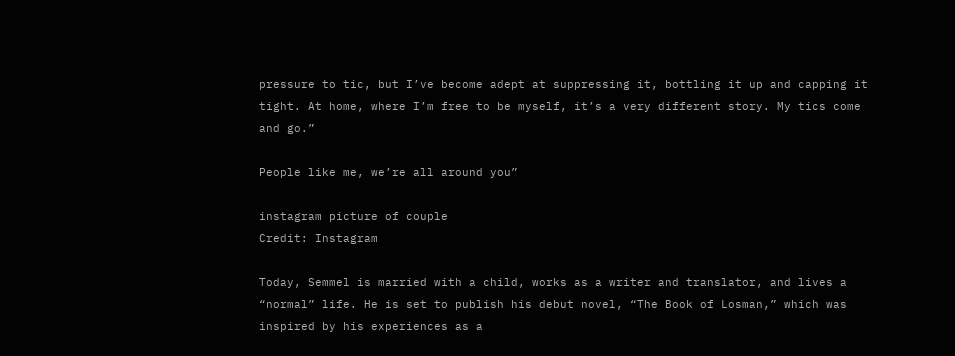pressure to tic, but I’ve become adept at suppressing it, bottling it up and capping it tight. At home, where I’m free to be myself, it’s a very different story. My tics come and go.”

People like me, we’re all around you”

instagram picture of couple
Credit: Instagram

Today, Semmel is married with a child, works as a writer and translator, and lives a “normal” life. He is set to publish his debut novel, “The Book of Losman,” which was inspired by his experiences as a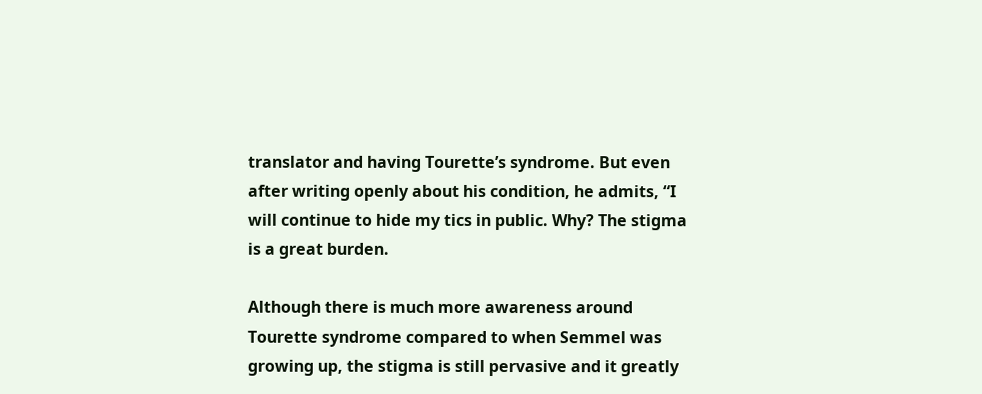translator and having Tourette’s syndrome. But even after writing openly about his condition, he admits, “I will continue to hide my tics in public. Why? The stigma is a great burden.

Although there is much more awareness around Tourette syndrome compared to when Semmel was growing up, the stigma is still pervasive and it greatly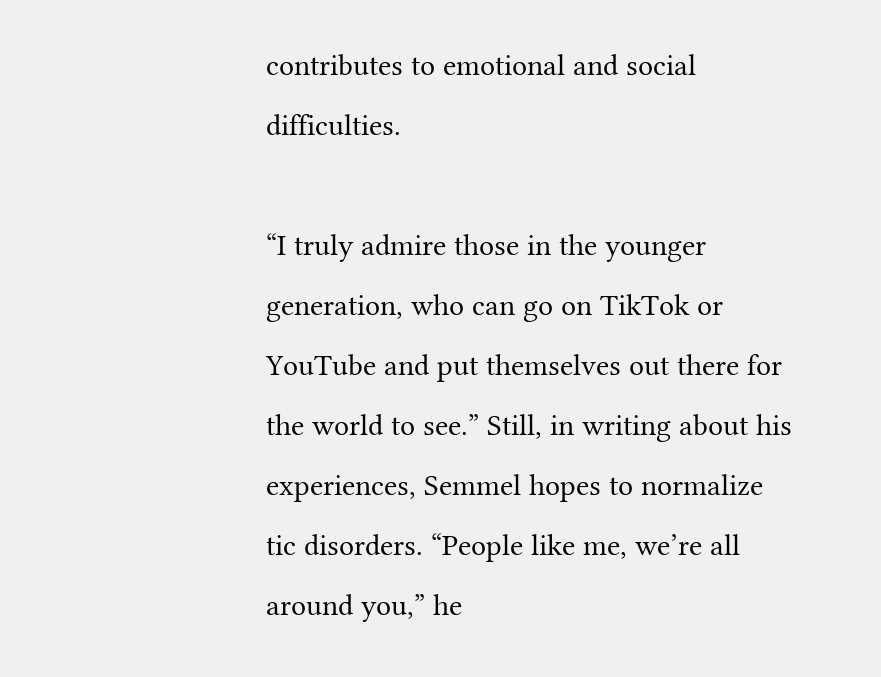contributes to emotional and social difficulties.

“I truly admire those in the younger generation, who can go on TikTok or YouTube and put themselves out there for the world to see.” Still, in writing about his experiences, Semmel hopes to normalize tic disorders. “People like me, we’re all around you,” he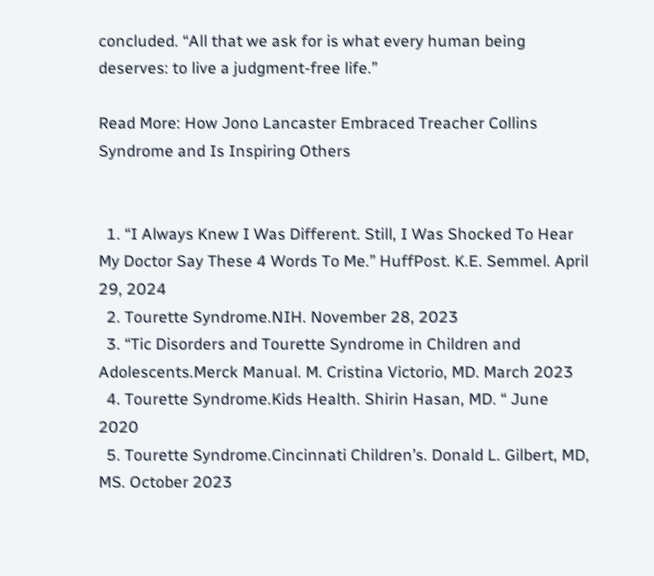concluded. “All that we ask for is what every human being deserves: to live a judgment-free life.”

Read More: How Jono Lancaster Embraced Treacher Collins Syndrome and Is Inspiring Others


  1. “I Always Knew I Was Different. Still, I Was Shocked To Hear My Doctor Say These 4 Words To Me.” HuffPost. K.E. Semmel. April 29, 2024
  2. Tourette Syndrome.NIH. November 28, 2023
  3. “Tic Disorders and Tourette Syndrome in Children and Adolescents.Merck Manual. M. Cristina Victorio, MD. March 2023
  4. Tourette Syndrome.Kids Health. Shirin Hasan, MD. “ June 2020
  5. Tourette Syndrome.Cincinnati Children’s. Donald L. Gilbert, MD, MS. October 2023